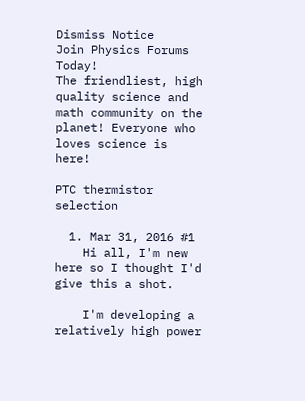Dismiss Notice
Join Physics Forums Today!
The friendliest, high quality science and math community on the planet! Everyone who loves science is here!

PTC thermistor selection

  1. Mar 31, 2016 #1
    Hi all, I'm new here so I thought I'd give this a shot.

    I'm developing a relatively high power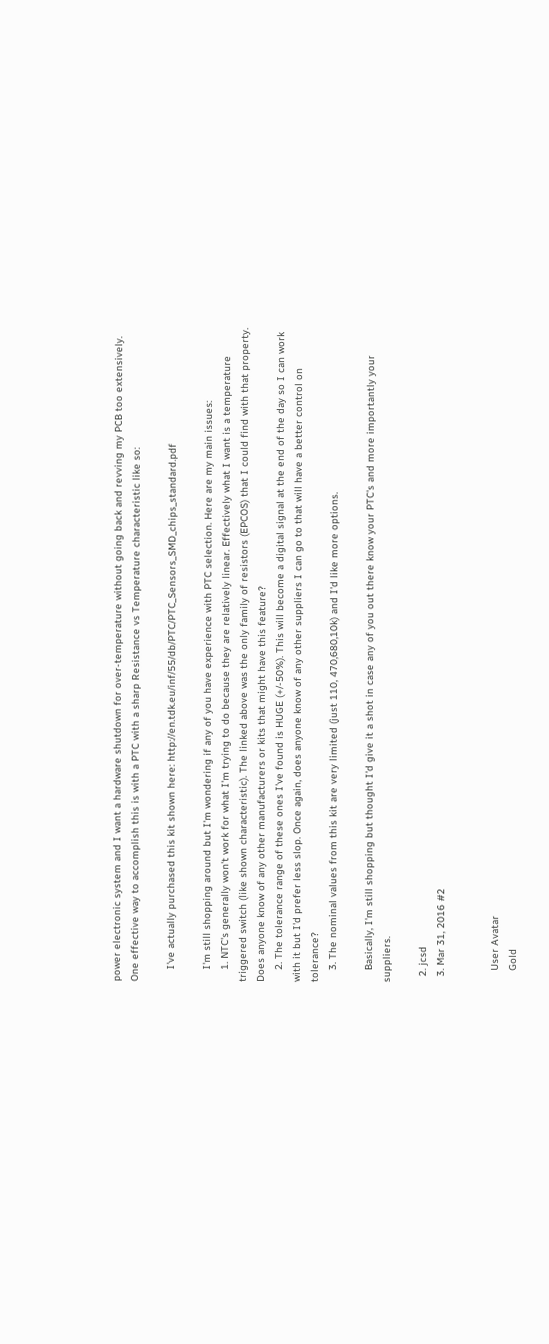power electronic system and I want a hardware shutdown for over-temperature without going back and revving my PCB too extensively. One effective way to accomplish this is with a PTC with a sharp Resistance vs Temperature characteristic like so:

    I've actually purchased this kit shown here: http://en.tdk.eu/inf/55/db/PTC/PTC_Sensors_SMD_chips_standard.pdf

    I'm still shopping around but I'm wondering if any of you have experience with PTC selection. Here are my main issues:
    1. NTC's generally won't work for what I'm trying to do because they are relatively linear. Effectively what I want is a temperature triggered switch (like shown characteristic). The linked above was the only family of resistors (EPCOS) that I could find with that property. Does anyone know of any other manufacturers or kits that might have this feature?
    2. The tolerance range of these ones I've found is HUGE (+/-50%). This will become a digital signal at the end of the day so I can work with it but I'd prefer less slop. Once again, does anyone know of any other suppliers I can go to that will have a better control on tolerance?
    3. The nominal values from this kit are very limited (just 110, 470,680,10k) and I'd like more options.

    Basically, I'm still shopping but thought I'd give it a shot in case any of you out there know your PTC's and more importantly your suppliers.

  2. jcsd
  3. Mar 31, 2016 #2


    User Avatar
    Gold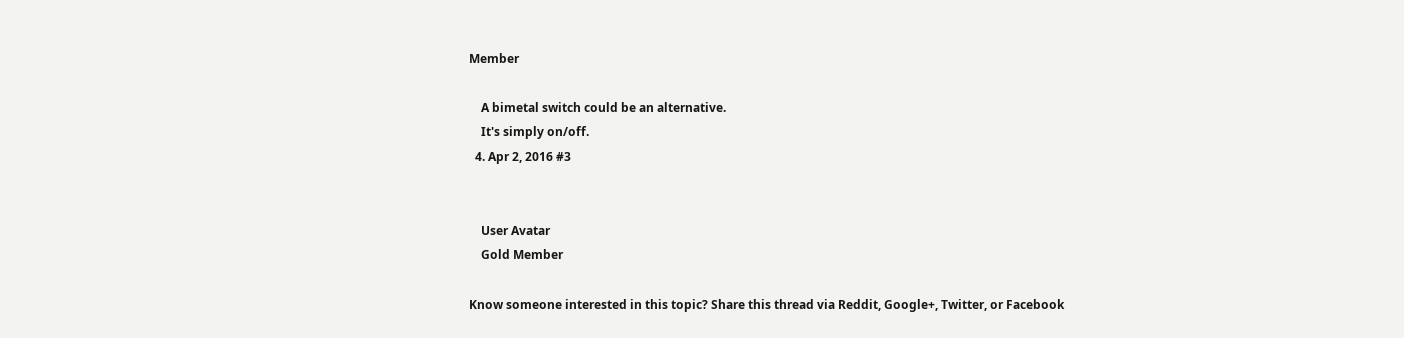Member

    A bimetal switch could be an alternative.
    It's simply on/off.
  4. Apr 2, 2016 #3


    User Avatar
    Gold Member

Know someone interested in this topic? Share this thread via Reddit, Google+, Twitter, or Facebook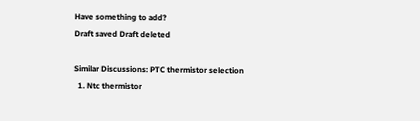Have something to add?
Draft saved Draft deleted

Similar Discussions: PTC thermistor selection
  1. Ntc thermistor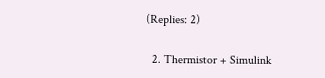(Replies: 2)

  2. Thermistor + Simulink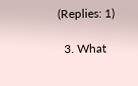(Replies: 1)

  3. What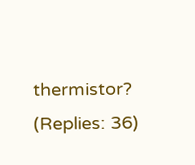thermistor? (Replies: 36)